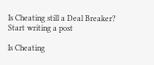Is Cheating still a Deal Breaker?
Start writing a post

Is Cheating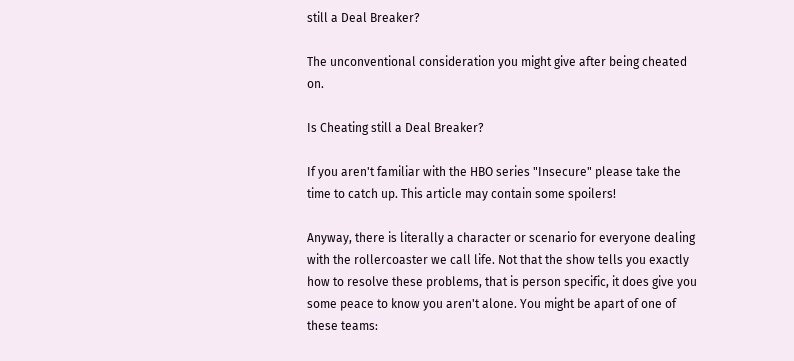still a Deal Breaker?

The unconventional consideration you might give after being cheated on.

Is Cheating still a Deal Breaker?

If you aren't familiar with the HBO series "Insecure" please take the time to catch up. This article may contain some spoilers!

Anyway, there is literally a character or scenario for everyone dealing with the rollercoaster we call life. Not that the show tells you exactly how to resolve these problems, that is person specific, it does give you some peace to know you aren't alone. You might be apart of one of these teams: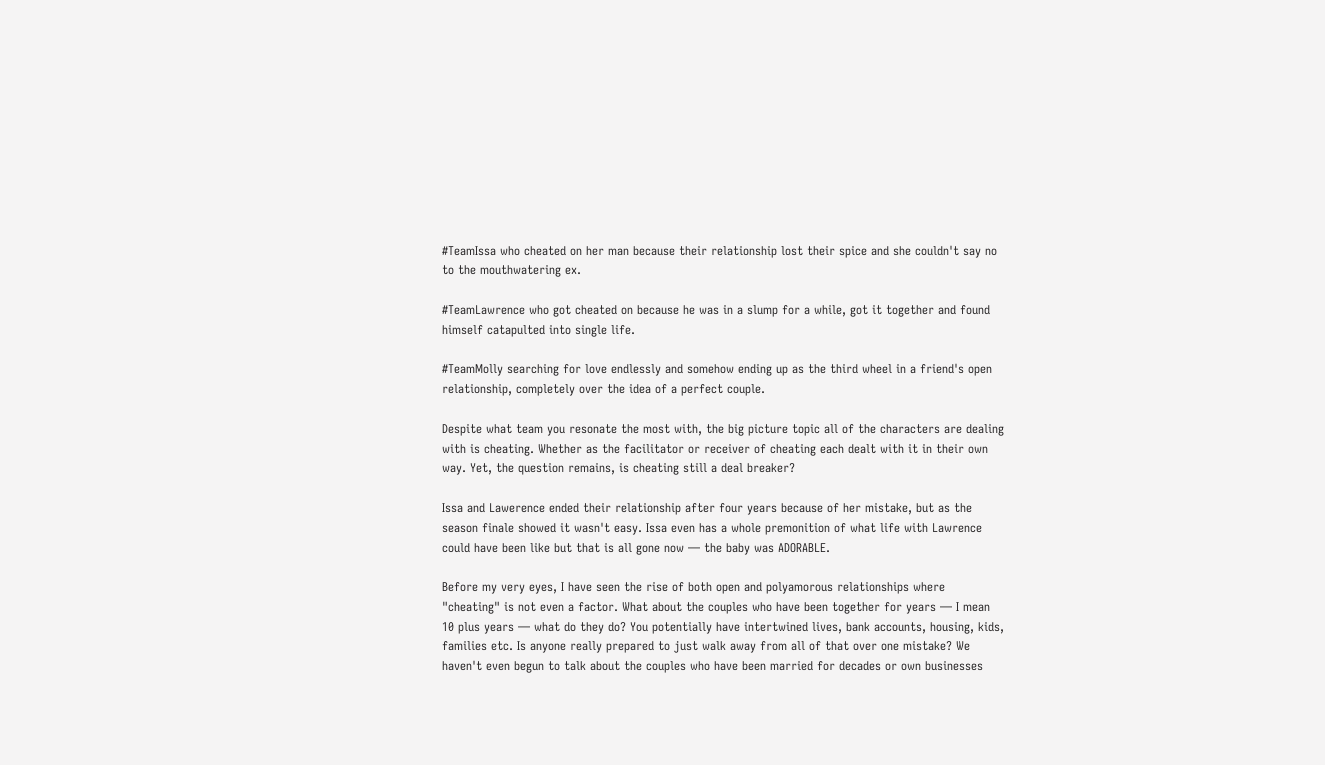#TeamIssa who cheated on her man because their relationship lost their spice and she couldn't say no to the mouthwatering ex.

#TeamLawrence who got cheated on because he was in a slump for a while, got it together and found himself catapulted into single life.

#TeamMolly searching for love endlessly and somehow ending up as the third wheel in a friend's open relationship, completely over the idea of a perfect couple.

Despite what team you resonate the most with, the big picture topic all of the characters are dealing with is cheating. Whether as the facilitator or receiver of cheating each dealt with it in their own way. Yet, the question remains, is cheating still a deal breaker?

Issa and Lawerence ended their relationship after four years because of her mistake, but as the season finale showed it wasn't easy. Issa even has a whole premonition of what life with Lawrence could have been like but that is all gone now — the baby was ADORABLE.

Before my very eyes, I have seen the rise of both open and polyamorous relationships where "cheating" is not even a factor. What about the couples who have been together for years — I mean 10 plus years — what do they do? You potentially have intertwined lives, bank accounts, housing, kids, families etc. Is anyone really prepared to just walk away from all of that over one mistake? We haven't even begun to talk about the couples who have been married for decades or own businesses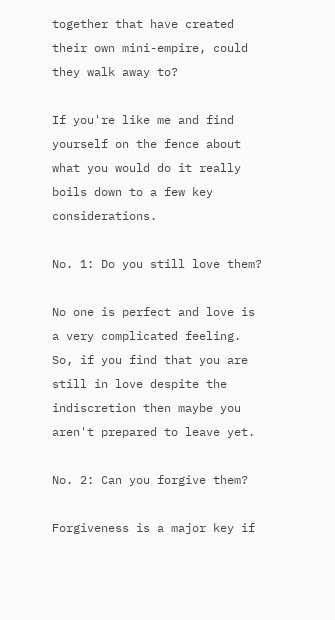together that have created their own mini-empire, could they walk away to?

If you're like me and find yourself on the fence about what you would do it really boils down to a few key considerations.

No. 1: Do you still love them?

No one is perfect and love is a very complicated feeling. So, if you find that you are still in love despite the indiscretion then maybe you aren't prepared to leave yet.

No. 2: Can you forgive them?

Forgiveness is a major key if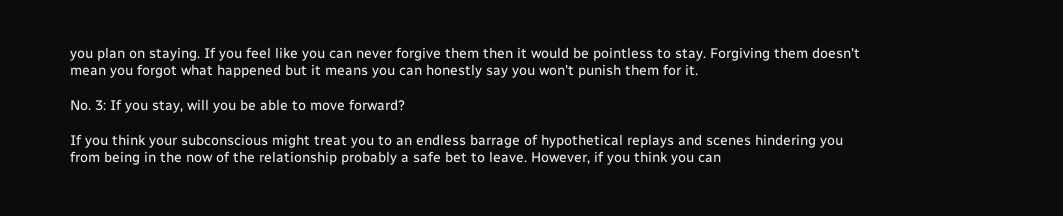you plan on staying. If you feel like you can never forgive them then it would be pointless to stay. Forgiving them doesn't mean you forgot what happened but it means you can honestly say you won't punish them for it.

No. 3: If you stay, will you be able to move forward?

If you think your subconscious might treat you to an endless barrage of hypothetical replays and scenes hindering you from being in the now of the relationship probably a safe bet to leave. However, if you think you can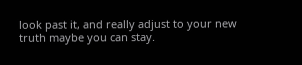look past it, and really adjust to your new truth maybe you can stay.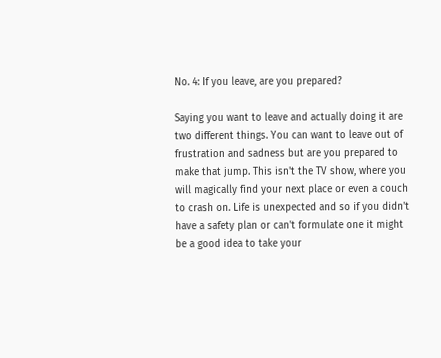No. 4: If you leave, are you prepared?

Saying you want to leave and actually doing it are two different things. You can want to leave out of frustration and sadness but are you prepared to make that jump. This isn't the TV show, where you will magically find your next place or even a couch to crash on. Life is unexpected and so if you didn't have a safety plan or can't formulate one it might be a good idea to take your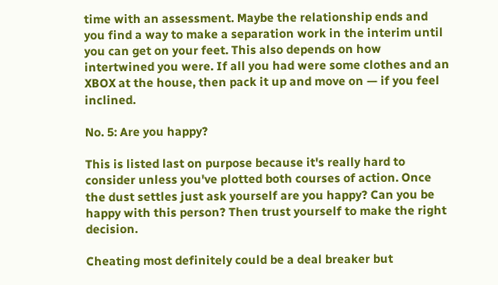time with an assessment. Maybe the relationship ends and you find a way to make a separation work in the interim until you can get on your feet. This also depends on how intertwined you were. If all you had were some clothes and an XBOX at the house, then pack it up and move on — if you feel inclined.

No. 5: Are you happy?

This is listed last on purpose because it's really hard to consider unless you've plotted both courses of action. Once the dust settles just ask yourself are you happy? Can you be happy with this person? Then trust yourself to make the right decision.

Cheating most definitely could be a deal breaker but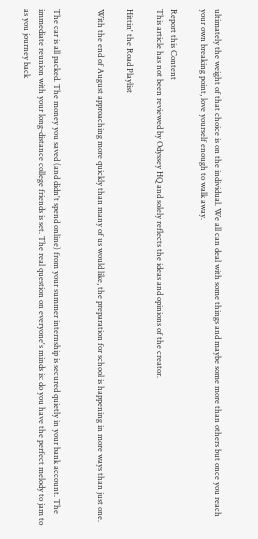ultimately the weight of that choice is on the individual. We all can deal with some things and maybe some more than others but once you reach your own breaking point, love yourself enough to walk away.

Report this Content
This article has not been reviewed by Odyssey HQ and solely reflects the ideas and opinions of the creator.

Hittin' the Road Playlist

With the end of August approaching more quickly than many of us would like, the preparation for school is happening in more ways than just one.


The car is all packed. The money you saved (and didn't spend online) from your summer internship is secured quietly in your bank account. The immediate reunion with your long-distance college friends is set. The real question on everyone's minds is: do you have the perfect melody to jam to as you journey back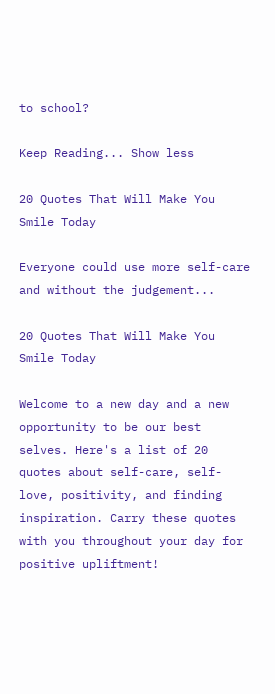to school?

Keep Reading... Show less

20 Quotes That Will Make You Smile Today

Everyone could use more self-care and without the judgement...

20 Quotes That Will Make You Smile Today

Welcome to a new day and a new opportunity to be our best selves. Here's a list of 20 quotes about self-care, self-love, positivity, and finding inspiration. Carry these quotes with you throughout your day for positive upliftment!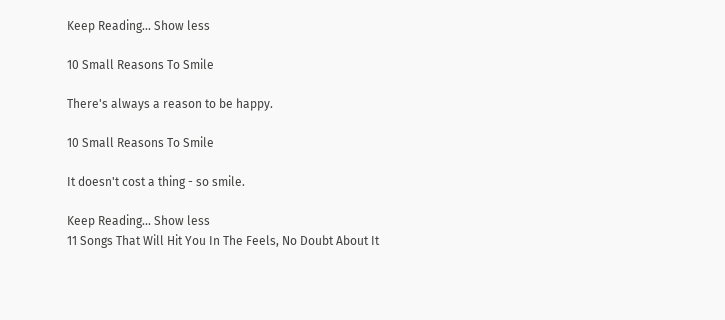Keep Reading... Show less

10 Small Reasons To Smile

There's always a reason to be happy.

10 Small Reasons To Smile

It doesn't cost a thing - so smile.

Keep Reading... Show less
11 Songs That Will Hit You In The Feels, No Doubt About It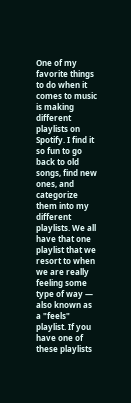One of my favorite things to do when it comes to music is making different playlists on Spotify. I find it so fun to go back to old songs, find new ones, and categorize them into my different playlists. We all have that one playlist that we resort to when we are really feeling some type of way — also known as a "feels" playlist. If you have one of these playlists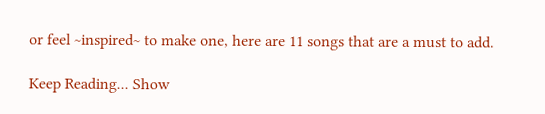or feel ~inspired~ to make one, here are 11 songs that are a must to add.

Keep Reading... Show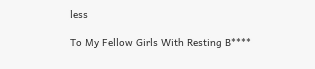less

To My Fellow Girls With Resting B****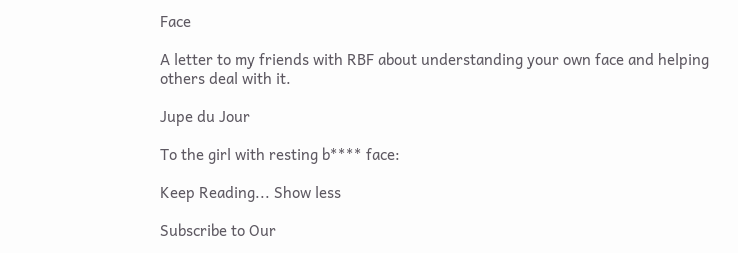Face

A letter to my friends with RBF about understanding your own face and helping others deal with it.

Jupe du Jour

To the girl with resting b**** face:

Keep Reading... Show less

Subscribe to Our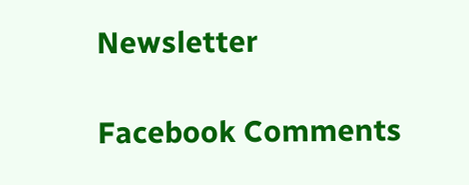Newsletter

Facebook Comments